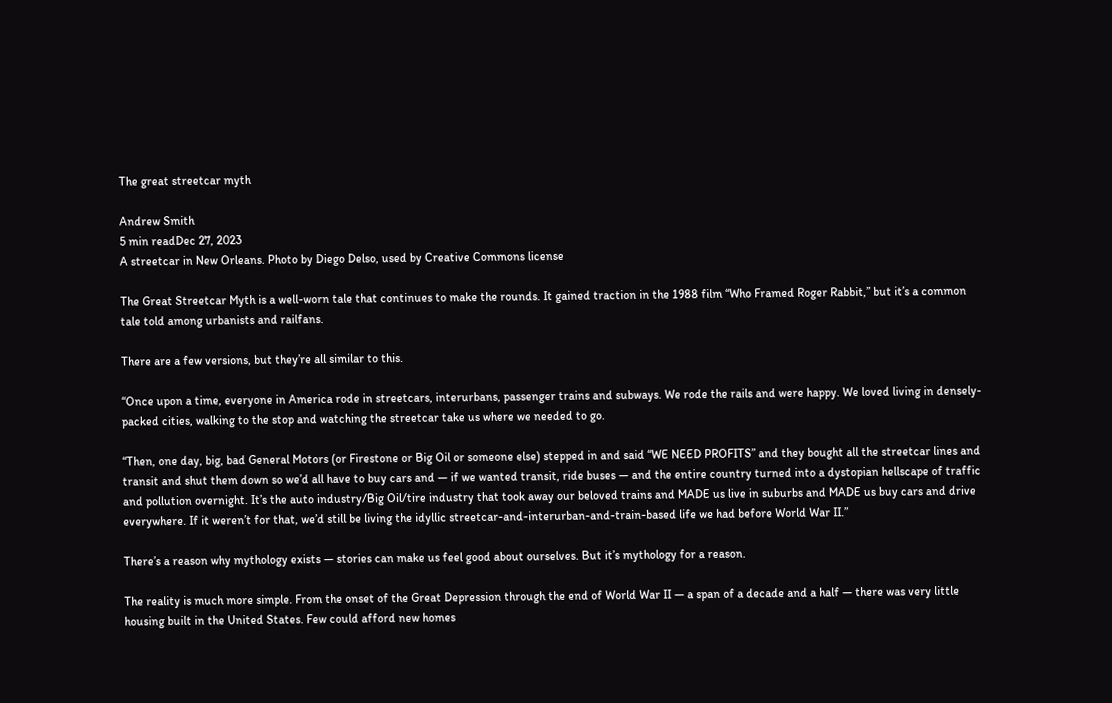The great streetcar myth

Andrew Smith
5 min readDec 27, 2023
A streetcar in New Orleans. Photo by Diego Delso, used by Creative Commons license

The Great Streetcar Myth is a well-worn tale that continues to make the rounds. It gained traction in the 1988 film “Who Framed Roger Rabbit,” but it’s a common tale told among urbanists and railfans.

There are a few versions, but they’re all similar to this.

“Once upon a time, everyone in America rode in streetcars, interurbans, passenger trains and subways. We rode the rails and were happy. We loved living in densely-packed cities, walking to the stop and watching the streetcar take us where we needed to go.

“Then, one day, big, bad General Motors (or Firestone or Big Oil or someone else) stepped in and said “WE NEED PROFITS” and they bought all the streetcar lines and transit and shut them down so we’d all have to buy cars and — if we wanted transit, ride buses — and the entire country turned into a dystopian hellscape of traffic and pollution overnight. It’s the auto industry/Big Oil/tire industry that took away our beloved trains and MADE us live in suburbs and MADE us buy cars and drive everywhere. If it weren’t for that, we’d still be living the idyllic streetcar-and-interurban-and-train-based life we had before World War II.”

There’s a reason why mythology exists — stories can make us feel good about ourselves. But it’s mythology for a reason.

The reality is much more simple. From the onset of the Great Depression through the end of World War II — a span of a decade and a half — there was very little housing built in the United States. Few could afford new homes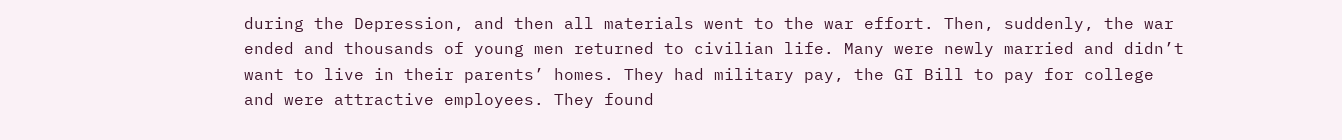during the Depression, and then all materials went to the war effort. Then, suddenly, the war ended and thousands of young men returned to civilian life. Many were newly married and didn’t want to live in their parents’ homes. They had military pay, the GI Bill to pay for college and were attractive employees. They found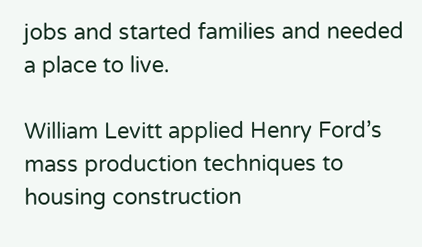jobs and started families and needed a place to live.

William Levitt applied Henry Ford’s mass production techniques to housing construction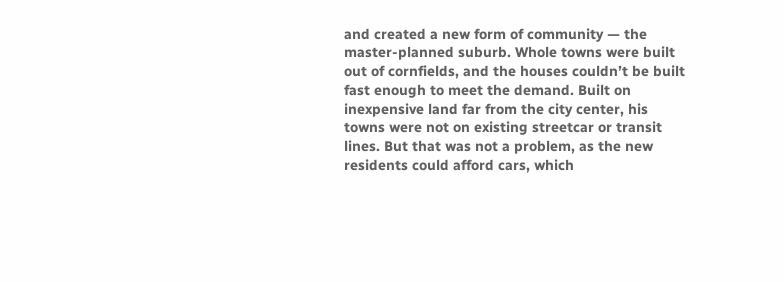and created a new form of community — the master-planned suburb. Whole towns were built out of cornfields, and the houses couldn’t be built fast enough to meet the demand. Built on inexpensive land far from the city center, his towns were not on existing streetcar or transit lines. But that was not a problem, as the new residents could afford cars, which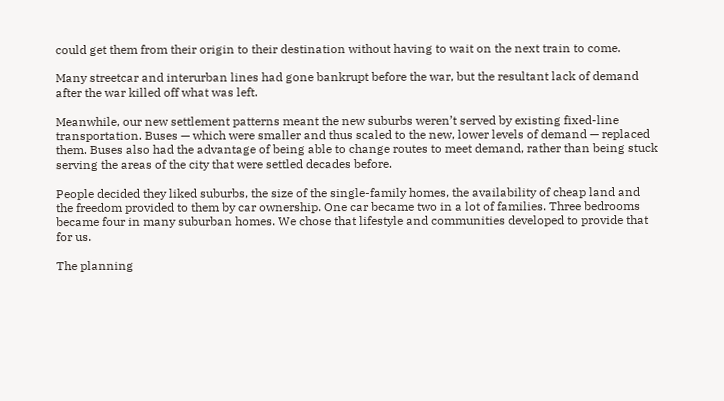could get them from their origin to their destination without having to wait on the next train to come.

Many streetcar and interurban lines had gone bankrupt before the war, but the resultant lack of demand after the war killed off what was left.

Meanwhile, our new settlement patterns meant the new suburbs weren’t served by existing fixed-line transportation. Buses — which were smaller and thus scaled to the new, lower levels of demand — replaced them. Buses also had the advantage of being able to change routes to meet demand, rather than being stuck serving the areas of the city that were settled decades before.

People decided they liked suburbs, the size of the single-family homes, the availability of cheap land and the freedom provided to them by car ownership. One car became two in a lot of families. Three bedrooms became four in many suburban homes. We chose that lifestyle and communities developed to provide that for us.

The planning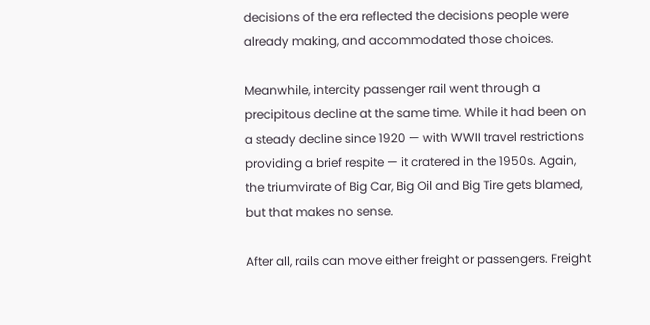decisions of the era reflected the decisions people were already making, and accommodated those choices.

Meanwhile, intercity passenger rail went through a precipitous decline at the same time. While it had been on a steady decline since 1920 — with WWII travel restrictions providing a brief respite — it cratered in the 1950s. Again, the triumvirate of Big Car, Big Oil and Big Tire gets blamed, but that makes no sense.

After all, rails can move either freight or passengers. Freight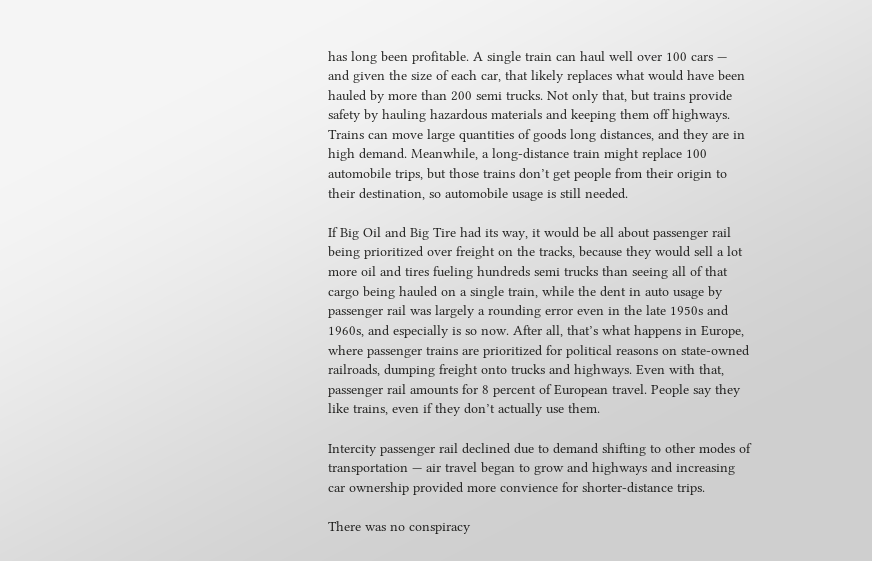has long been profitable. A single train can haul well over 100 cars — and given the size of each car, that likely replaces what would have been hauled by more than 200 semi trucks. Not only that, but trains provide safety by hauling hazardous materials and keeping them off highways. Trains can move large quantities of goods long distances, and they are in high demand. Meanwhile, a long-distance train might replace 100 automobile trips, but those trains don’t get people from their origin to their destination, so automobile usage is still needed.

If Big Oil and Big Tire had its way, it would be all about passenger rail being prioritized over freight on the tracks, because they would sell a lot more oil and tires fueling hundreds semi trucks than seeing all of that cargo being hauled on a single train, while the dent in auto usage by passenger rail was largely a rounding error even in the late 1950s and 1960s, and especially is so now. After all, that’s what happens in Europe, where passenger trains are prioritized for political reasons on state-owned railroads, dumping freight onto trucks and highways. Even with that, passenger rail amounts for 8 percent of European travel. People say they like trains, even if they don’t actually use them.

Intercity passenger rail declined due to demand shifting to other modes of transportation — air travel began to grow and highways and increasing car ownership provided more convience for shorter-distance trips.

There was no conspiracy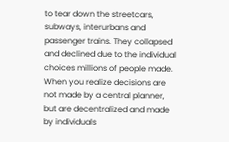to tear down the streetcars, subways, interurbans and passenger trains. They collapsed and declined due to the individual choices millions of people made. When you realize decisions are not made by a central planner, but are decentralized and made by individuals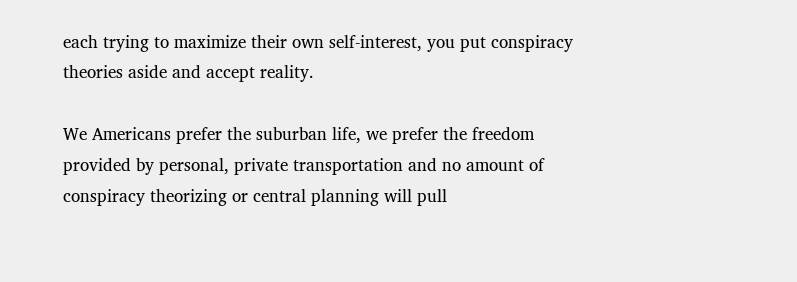each trying to maximize their own self-interest, you put conspiracy theories aside and accept reality.

We Americans prefer the suburban life, we prefer the freedom provided by personal, private transportation and no amount of conspiracy theorizing or central planning will pull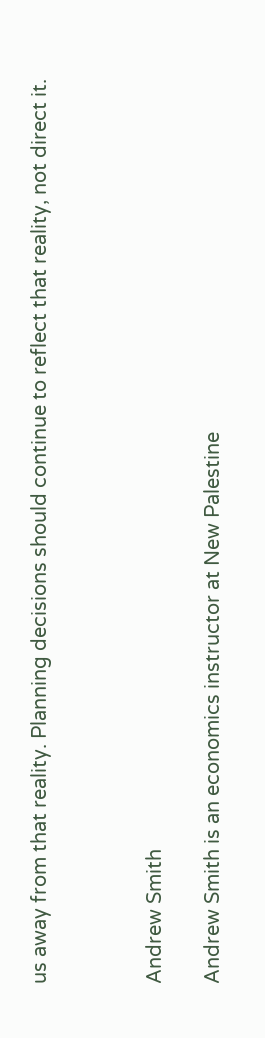us away from that reality. Planning decisions should continue to reflect that reality, not direct it.



Andrew Smith

Andrew Smith is an economics instructor at New Palestine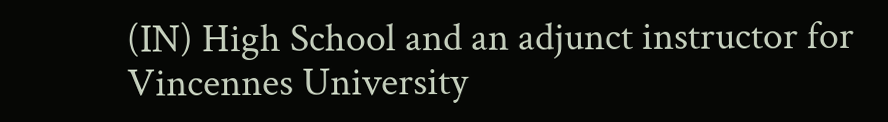(IN) High School and an adjunct instructor for Vincennes University